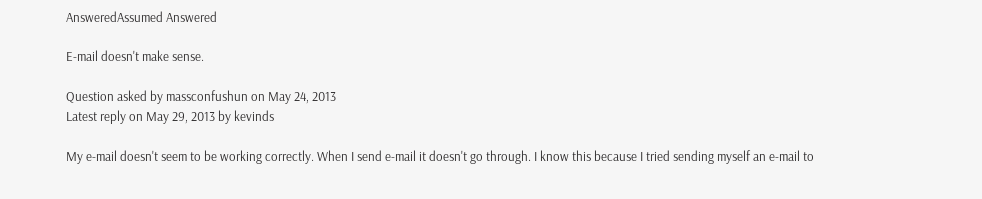AnsweredAssumed Answered

E-mail doesn't make sense.

Question asked by massconfushun on May 24, 2013
Latest reply on May 29, 2013 by kevinds

My e-mail doesn't seem to be working correctly. When I send e-mail it doesn't go through. I know this because I tried sending myself an e-mail to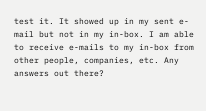test it. It showed up in my sent e-mail but not in my in-box. I am able to receive e-mails to my in-box from other people, companies, etc. Any answers out there?